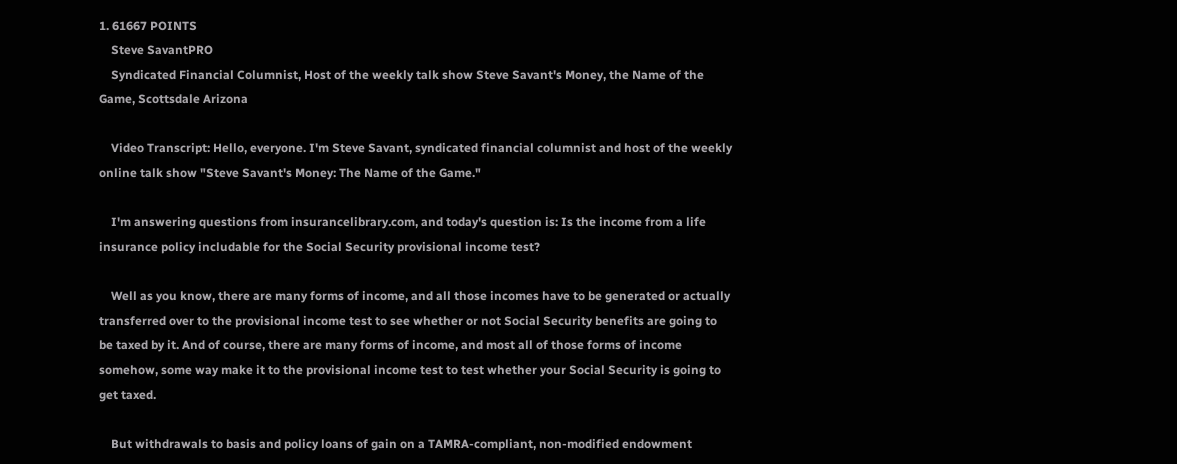1. 61667 POINTS
    Steve SavantPRO
    Syndicated Financial Columnist, Host of the weekly talk show Steve Savant's Money, the Name of the Game, Scottsdale Arizona

    Video Transcript: Hello, everyone. I'm Steve Savant, syndicated financial columnist and host of the weekly online talk show "Steve Savant's Money: The Name of the Game."

    I'm answering questions from insurancelibrary.com, and today's question is: Is the income from a life insurance policy includable for the Social Security provisional income test?

    Well as you know, there are many forms of income, and all those incomes have to be generated or actually transferred over to the provisional income test to see whether or not Social Security benefits are going to be taxed by it. And of course, there are many forms of income, and most all of those forms of income somehow, some way make it to the provisional income test to test whether your Social Security is going to get taxed.

    But withdrawals to basis and policy loans of gain on a TAMRA-compliant, non-modified endowment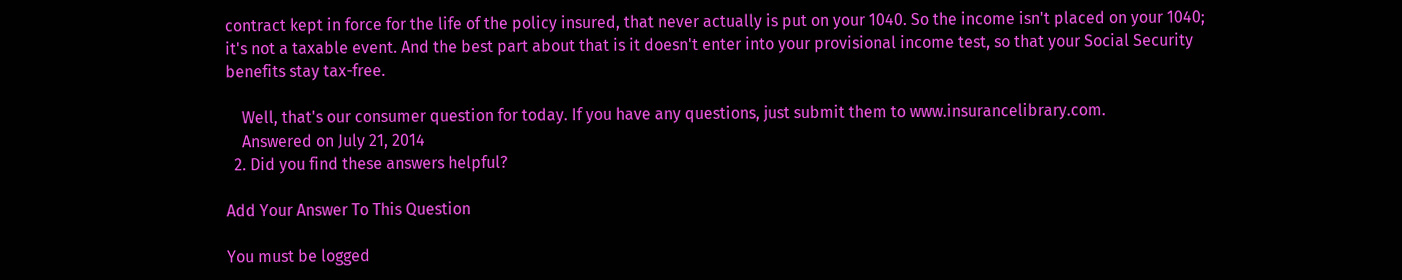contract kept in force for the life of the policy insured, that never actually is put on your 1040. So the income isn't placed on your 1040; it's not a taxable event. And the best part about that is it doesn't enter into your provisional income test, so that your Social Security benefits stay tax-free.

    Well, that's our consumer question for today. If you have any questions, just submit them to www.insurancelibrary.com.
    Answered on July 21, 2014
  2. Did you find these answers helpful?

Add Your Answer To This Question

You must be logged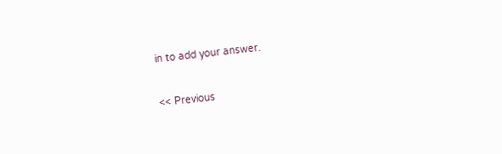in to add your answer.

<< Previous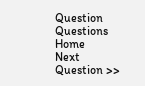Question
Questions Home
Next Question >>